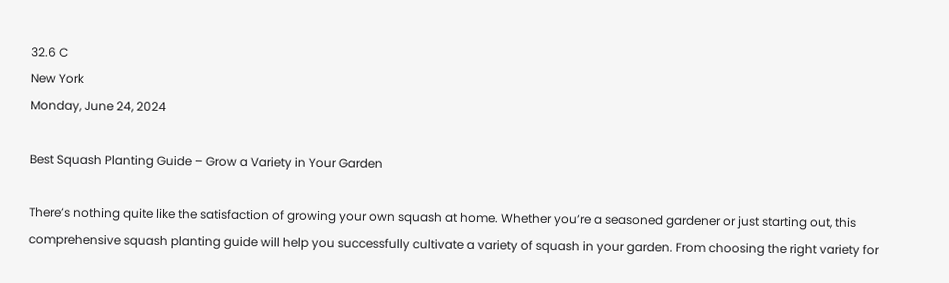32.6 C
New York
Monday, June 24, 2024

Best Squash Planting Guide – Grow a Variety in Your Garden

There’s nothing quite like the satisfaction of growing your own squash at home. Whether you’re a seasoned gardener or just starting out, this comprehensive squash planting guide will help you successfully cultivate a variety of squash in your garden. From choosing the right variety for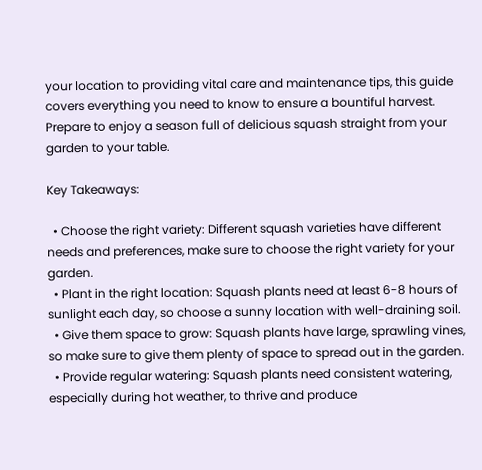your location to providing vital care and maintenance tips, this guide covers everything you need to know to ensure a bountiful harvest. Prepare to enjoy a season full of delicious squash straight from your garden to your table.

Key Takeaways:

  • Choose the right variety: Different squash varieties have different needs and preferences, make sure to choose the right variety for your garden.
  • Plant in the right location: Squash plants need at least 6-8 hours of sunlight each day, so choose a sunny location with well-draining soil.
  • Give them space to grow: Squash plants have large, sprawling vines, so make sure to give them plenty of space to spread out in the garden.
  • Provide regular watering: Squash plants need consistent watering, especially during hot weather, to thrive and produce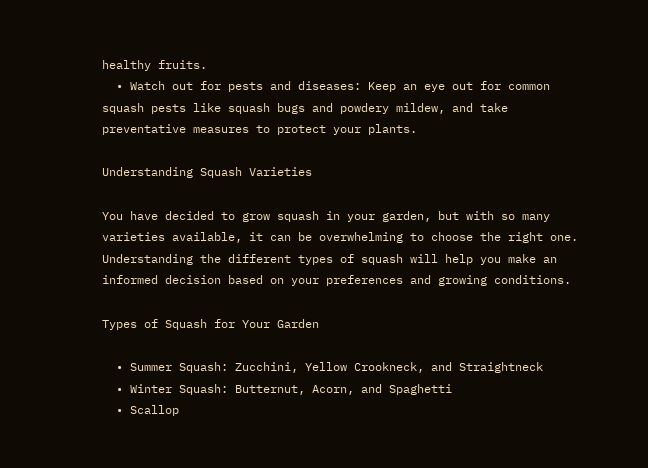healthy fruits.
  • Watch out for pests and diseases: Keep an eye out for common squash pests like squash bugs and powdery mildew, and take preventative measures to protect your plants.

Understanding Squash Varieties

You have decided to grow squash in your garden, but with so many varieties available, it can be overwhelming to choose the right one. Understanding the different types of squash will help you make an informed decision based on your preferences and growing conditions.

Types of Squash for Your Garden

  • Summer Squash: Zucchini, Yellow Crookneck, and Straightneck
  • Winter Squash: Butternut, Acorn, and Spaghetti
  • Scallop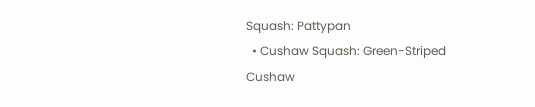Squash: Pattypan
  • Cushaw Squash: Green-Striped Cushaw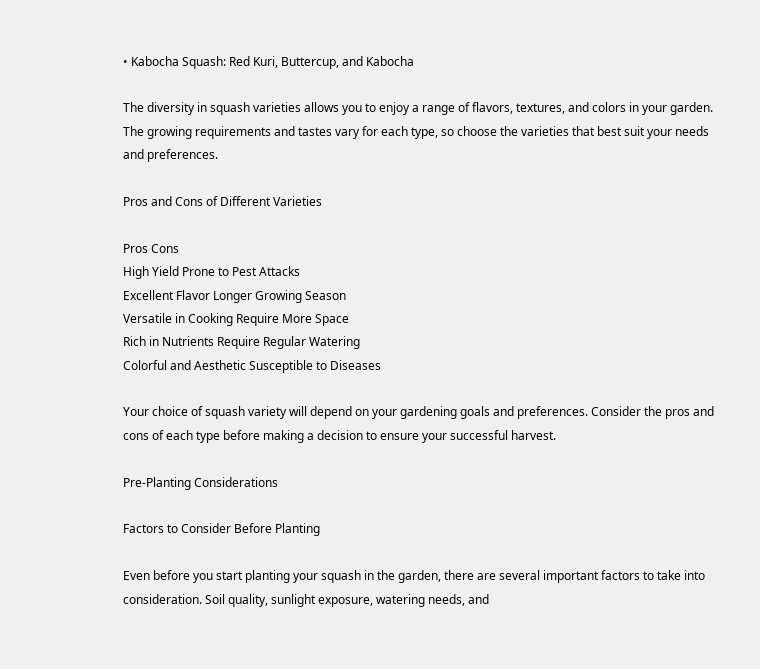• Kabocha Squash: Red Kuri, Buttercup, and Kabocha

The diversity in squash varieties allows you to enjoy a range of flavors, textures, and colors in your garden. The growing requirements and tastes vary for each type, so choose the varieties that best suit your needs and preferences.

Pros and Cons of Different Varieties

Pros Cons
High Yield Prone to Pest Attacks
Excellent Flavor Longer Growing Season
Versatile in Cooking Require More Space
Rich in Nutrients Require Regular Watering
Colorful and Aesthetic Susceptible to Diseases

Your choice of squash variety will depend on your gardening goals and preferences. Consider the pros and cons of each type before making a decision to ensure your successful harvest.

Pre-Planting Considerations

Factors to Consider Before Planting

Even before you start planting your squash in the garden, there are several important factors to take into consideration. Soil quality, sunlight exposure, watering needs, and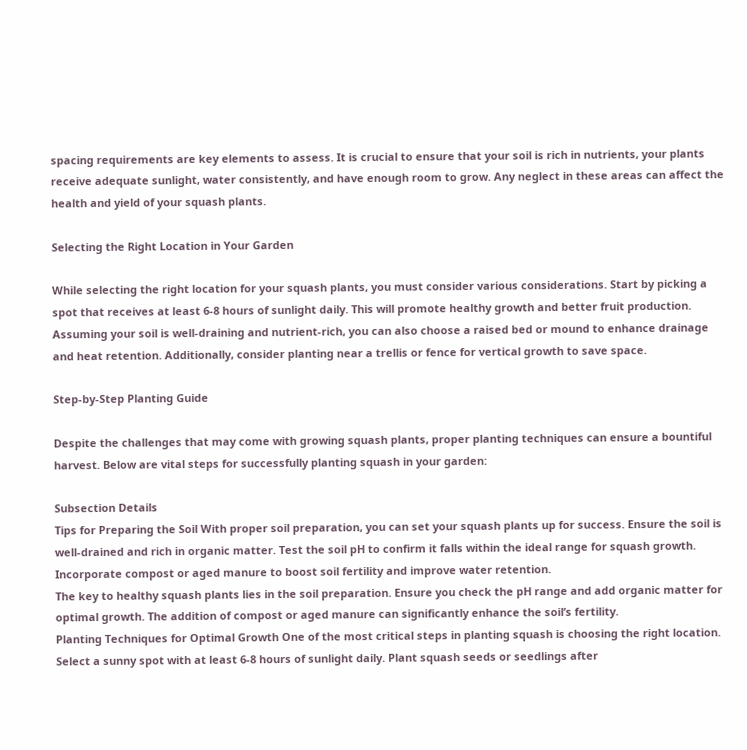spacing requirements are key elements to assess. It is crucial to ensure that your soil is rich in nutrients, your plants receive adequate sunlight, water consistently, and have enough room to grow. Any neglect in these areas can affect the health and yield of your squash plants.

Selecting the Right Location in Your Garden

While selecting the right location for your squash plants, you must consider various considerations. Start by picking a spot that receives at least 6-8 hours of sunlight daily. This will promote healthy growth and better fruit production. Assuming your soil is well-draining and nutrient-rich, you can also choose a raised bed or mound to enhance drainage and heat retention. Additionally, consider planting near a trellis or fence for vertical growth to save space.

Step-by-Step Planting Guide

Despite the challenges that may come with growing squash plants, proper planting techniques can ensure a bountiful harvest. Below are vital steps for successfully planting squash in your garden:

Subsection Details
Tips for Preparing the Soil With proper soil preparation, you can set your squash plants up for success. Ensure the soil is well-drained and rich in organic matter. Test the soil pH to confirm it falls within the ideal range for squash growth. Incorporate compost or aged manure to boost soil fertility and improve water retention.
The key to healthy squash plants lies in the soil preparation. Ensure you check the pH range and add organic matter for optimal growth. The addition of compost or aged manure can significantly enhance the soil’s fertility.
Planting Techniques for Optimal Growth One of the most critical steps in planting squash is choosing the right location. Select a sunny spot with at least 6-8 hours of sunlight daily. Plant squash seeds or seedlings after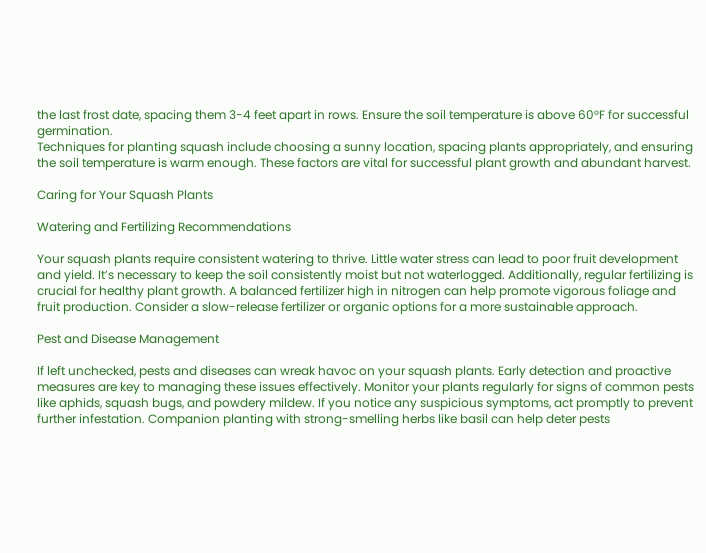the last frost date, spacing them 3-4 feet apart in rows. Ensure the soil temperature is above 60°F for successful germination.
Techniques for planting squash include choosing a sunny location, spacing plants appropriately, and ensuring the soil temperature is warm enough. These factors are vital for successful plant growth and abundant harvest.

Caring for Your Squash Plants

Watering and Fertilizing Recommendations

Your squash plants require consistent watering to thrive. Little water stress can lead to poor fruit development and yield. It’s necessary to keep the soil consistently moist but not waterlogged. Additionally, regular fertilizing is crucial for healthy plant growth. A balanced fertilizer high in nitrogen can help promote vigorous foliage and fruit production. Consider a slow-release fertilizer or organic options for a more sustainable approach.

Pest and Disease Management

If left unchecked, pests and diseases can wreak havoc on your squash plants. Early detection and proactive measures are key to managing these issues effectively. Monitor your plants regularly for signs of common pests like aphids, squash bugs, and powdery mildew. If you notice any suspicious symptoms, act promptly to prevent further infestation. Companion planting with strong-smelling herbs like basil can help deter pests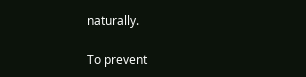naturally.

To prevent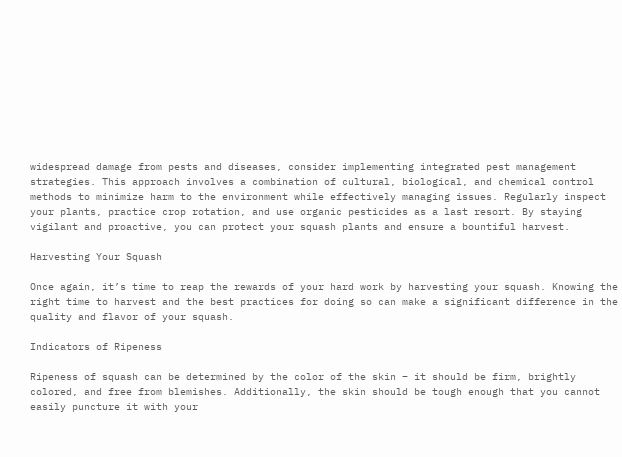widespread damage from pests and diseases, consider implementing integrated pest management strategies. This approach involves a combination of cultural, biological, and chemical control methods to minimize harm to the environment while effectively managing issues. Regularly inspect your plants, practice crop rotation, and use organic pesticides as a last resort. By staying vigilant and proactive, you can protect your squash plants and ensure a bountiful harvest.

Harvesting Your Squash

Once again, it’s time to reap the rewards of your hard work by harvesting your squash. Knowing the right time to harvest and the best practices for doing so can make a significant difference in the quality and flavor of your squash.

Indicators of Ripeness

Ripeness of squash can be determined by the color of the skin – it should be firm, brightly colored, and free from blemishes. Additionally, the skin should be tough enough that you cannot easily puncture it with your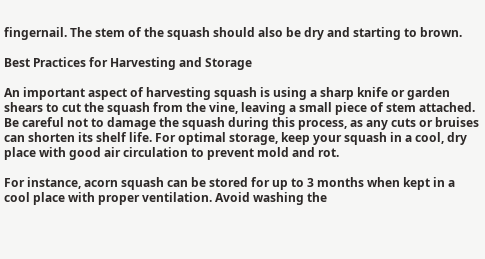fingernail. The stem of the squash should also be dry and starting to brown.

Best Practices for Harvesting and Storage

An important aspect of harvesting squash is using a sharp knife or garden shears to cut the squash from the vine, leaving a small piece of stem attached. Be careful not to damage the squash during this process, as any cuts or bruises can shorten its shelf life. For optimal storage, keep your squash in a cool, dry place with good air circulation to prevent mold and rot.

For instance, acorn squash can be stored for up to 3 months when kept in a cool place with proper ventilation. Avoid washing the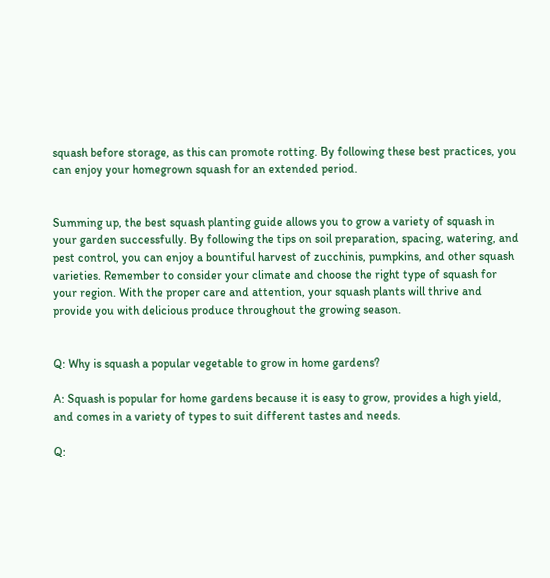squash before storage, as this can promote rotting. By following these best practices, you can enjoy your homegrown squash for an extended period.


Summing up, the best squash planting guide allows you to grow a variety of squash in your garden successfully. By following the tips on soil preparation, spacing, watering, and pest control, you can enjoy a bountiful harvest of zucchinis, pumpkins, and other squash varieties. Remember to consider your climate and choose the right type of squash for your region. With the proper care and attention, your squash plants will thrive and provide you with delicious produce throughout the growing season.


Q: Why is squash a popular vegetable to grow in home gardens?

A: Squash is popular for home gardens because it is easy to grow, provides a high yield, and comes in a variety of types to suit different tastes and needs.

Q: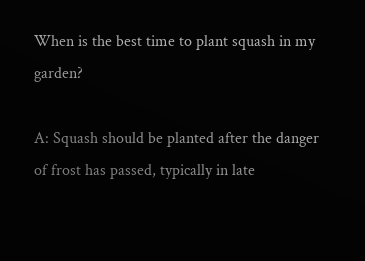When is the best time to plant squash in my garden?

A: Squash should be planted after the danger of frost has passed, typically in late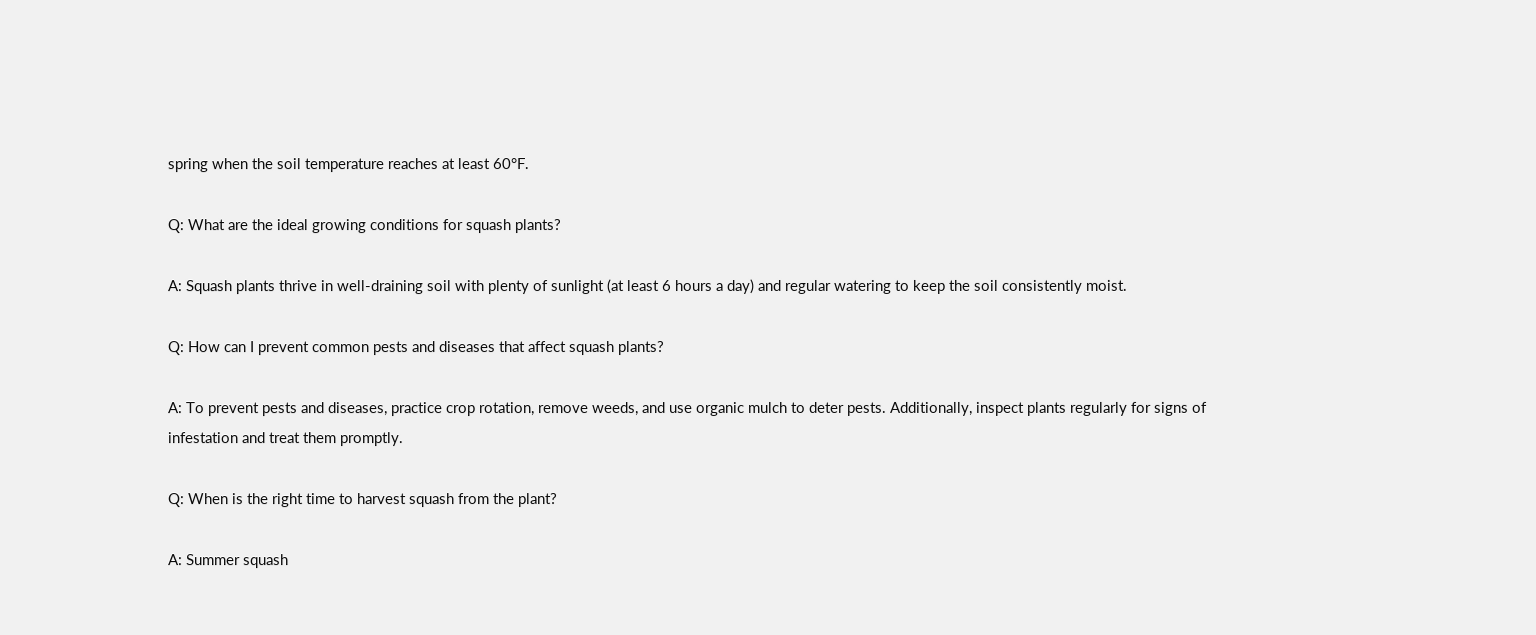spring when the soil temperature reaches at least 60°F.

Q: What are the ideal growing conditions for squash plants?

A: Squash plants thrive in well-draining soil with plenty of sunlight (at least 6 hours a day) and regular watering to keep the soil consistently moist.

Q: How can I prevent common pests and diseases that affect squash plants?

A: To prevent pests and diseases, practice crop rotation, remove weeds, and use organic mulch to deter pests. Additionally, inspect plants regularly for signs of infestation and treat them promptly.

Q: When is the right time to harvest squash from the plant?

A: Summer squash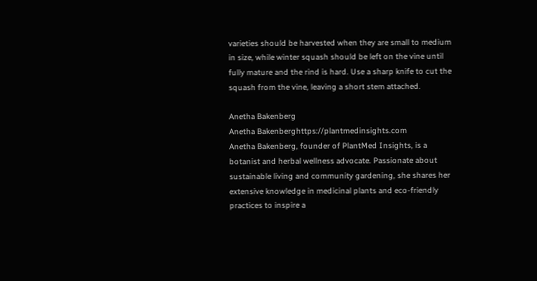varieties should be harvested when they are small to medium in size, while winter squash should be left on the vine until fully mature and the rind is hard. Use a sharp knife to cut the squash from the vine, leaving a short stem attached.

Anetha Bakenberg
Anetha Bakenberghttps://plantmedinsights.com
Anetha Bakenberg, founder of PlantMed Insights, is a botanist and herbal wellness advocate. Passionate about sustainable living and community gardening, she shares her extensive knowledge in medicinal plants and eco-friendly practices to inspire a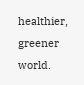healthier, greener world.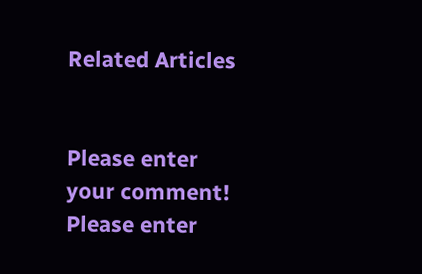Related Articles


Please enter your comment!
Please enter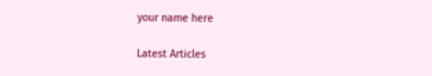your name here

Latest Articles